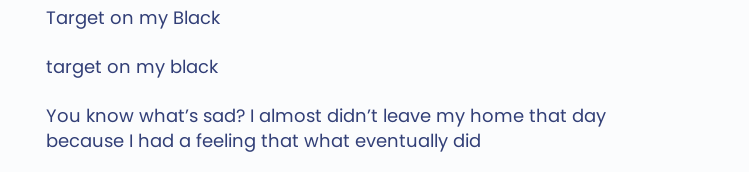Target on my Black

target on my black

You know what’s sad? I almost didn’t leave my home that day because I had a feeling that what eventually did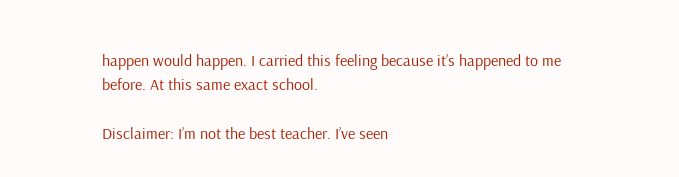happen would happen. I carried this feeling because it’s happened to me before. At this same exact school.

Disclaimer: I’m not the best teacher. I’ve seen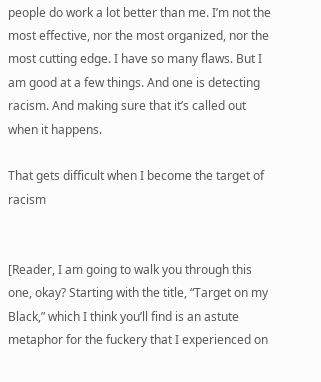people do work a lot better than me. I’m not the most effective, nor the most organized, nor the most cutting edge. I have so many flaws. But I am good at a few things. And one is detecting racism. And making sure that it’s called out when it happens.

That gets difficult when I become the target of racism


[Reader, I am going to walk you through this one, okay? Starting with the title, “Target on my Black,” which I think you’ll find is an astute metaphor for the fuckery that I experienced on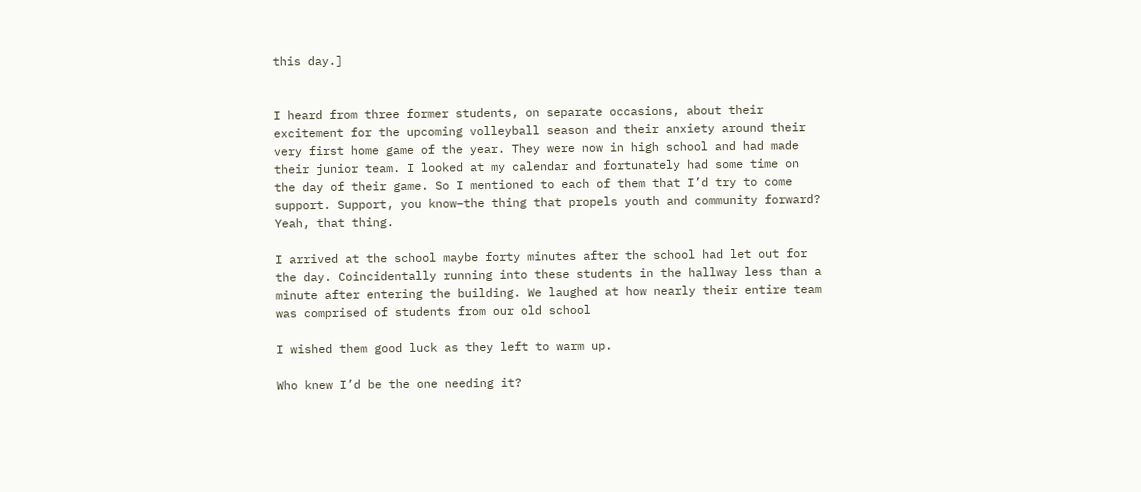this day.]


I heard from three former students, on separate occasions, about their excitement for the upcoming volleyball season and their anxiety around their very first home game of the year. They were now in high school and had made their junior team. I looked at my calendar and fortunately had some time on the day of their game. So I mentioned to each of them that I’d try to come support. Support, you know–the thing that propels youth and community forward? Yeah, that thing.

I arrived at the school maybe forty minutes after the school had let out for the day. Coincidentally running into these students in the hallway less than a minute after entering the building. We laughed at how nearly their entire team was comprised of students from our old school

I wished them good luck as they left to warm up.

Who knew I’d be the one needing it?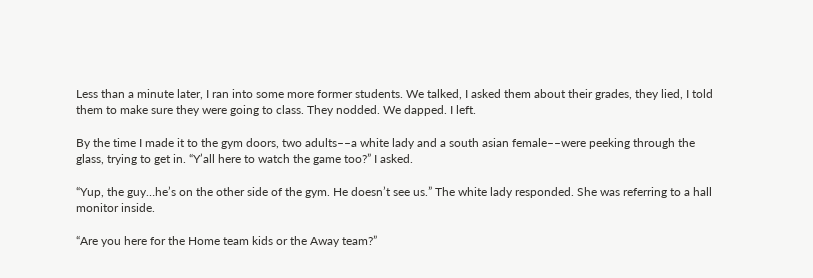Less than a minute later, I ran into some more former students. We talked, I asked them about their grades, they lied, I told them to make sure they were going to class. They nodded. We dapped. I left.

By the time I made it to the gym doors, two adults––a white lady and a south asian female––were peeking through the glass, trying to get in. “Y’all here to watch the game too?” I asked.

“Yup, the guy…he’s on the other side of the gym. He doesn’t see us.” The white lady responded. She was referring to a hall monitor inside.

“Are you here for the Home team kids or the Away team?”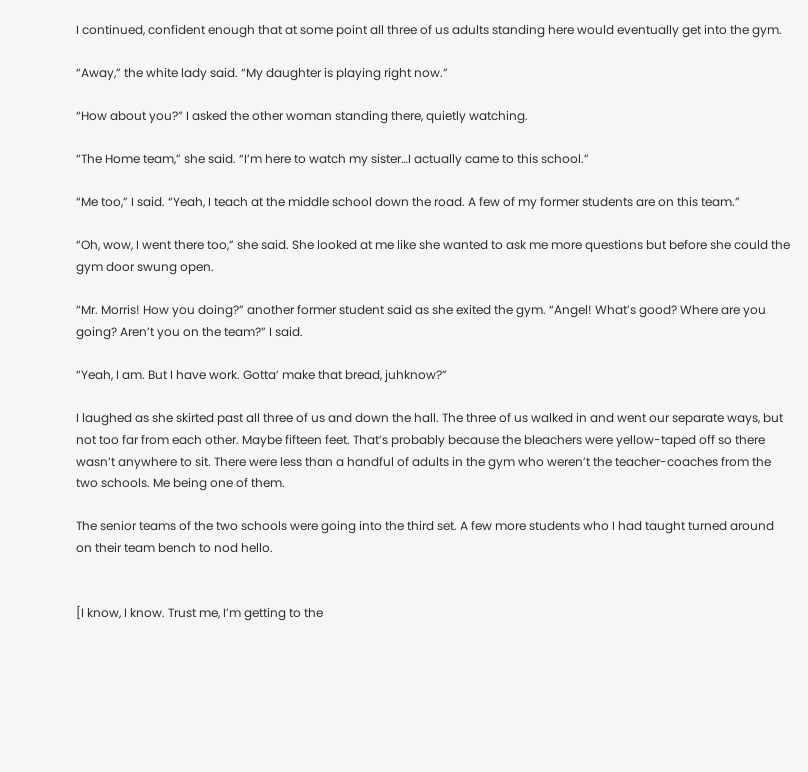I continued, confident enough that at some point all three of us adults standing here would eventually get into the gym.

“Away,” the white lady said. “My daughter is playing right now.”

“How about you?” I asked the other woman standing there, quietly watching.

“The Home team,” she said. “I’m here to watch my sister…I actually came to this school.”

“Me too,” I said. “Yeah, I teach at the middle school down the road. A few of my former students are on this team.”

“Oh, wow, I went there too,” she said. She looked at me like she wanted to ask me more questions but before she could the gym door swung open.

“Mr. Morris! How you doing?” another former student said as she exited the gym. “Angel! What’s good? Where are you going? Aren’t you on the team?” I said.

“Yeah, I am. But I have work. Gotta’ make that bread, juhknow?”

I laughed as she skirted past all three of us and down the hall. The three of us walked in and went our separate ways, but not too far from each other. Maybe fifteen feet. That’s probably because the bleachers were yellow-taped off so there wasn’t anywhere to sit. There were less than a handful of adults in the gym who weren’t the teacher-coaches from the two schools. Me being one of them.

The senior teams of the two schools were going into the third set. A few more students who I had taught turned around on their team bench to nod hello.


[I know, I know. Trust me, I’m getting to the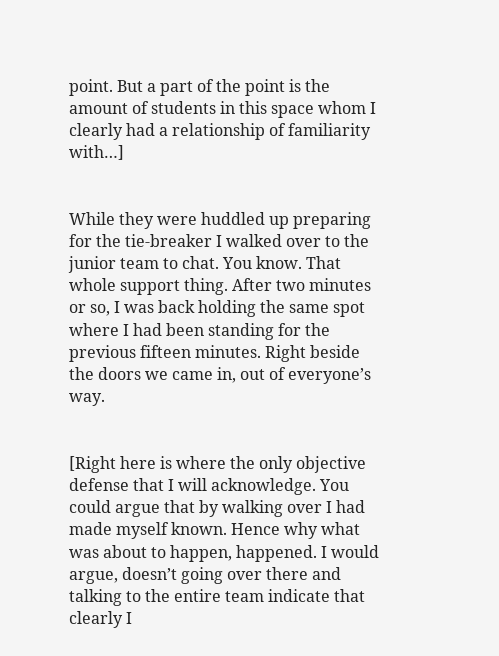point. But a part of the point is the amount of students in this space whom I clearly had a relationship of familiarity with…]


While they were huddled up preparing for the tie-breaker I walked over to the junior team to chat. You know. That whole support thing. After two minutes or so, I was back holding the same spot where I had been standing for the previous fifteen minutes. Right beside the doors we came in, out of everyone’s way.


[Right here is where the only objective defense that I will acknowledge. You could argue that by walking over I had made myself known. Hence why what was about to happen, happened. I would argue, doesn’t going over there and talking to the entire team indicate that clearly I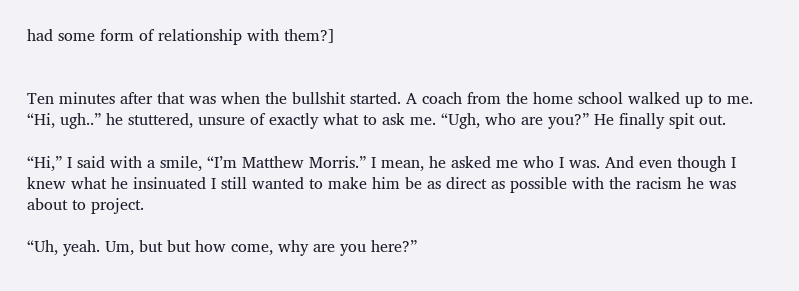had some form of relationship with them?]


Ten minutes after that was when the bullshit started. A coach from the home school walked up to me. “Hi, ugh..” he stuttered, unsure of exactly what to ask me. “Ugh, who are you?” He finally spit out.

“Hi,” I said with a smile, “I’m Matthew Morris.” I mean, he asked me who I was. And even though I knew what he insinuated I still wanted to make him be as direct as possible with the racism he was about to project.

“Uh, yeah. Um, but but how come, why are you here?”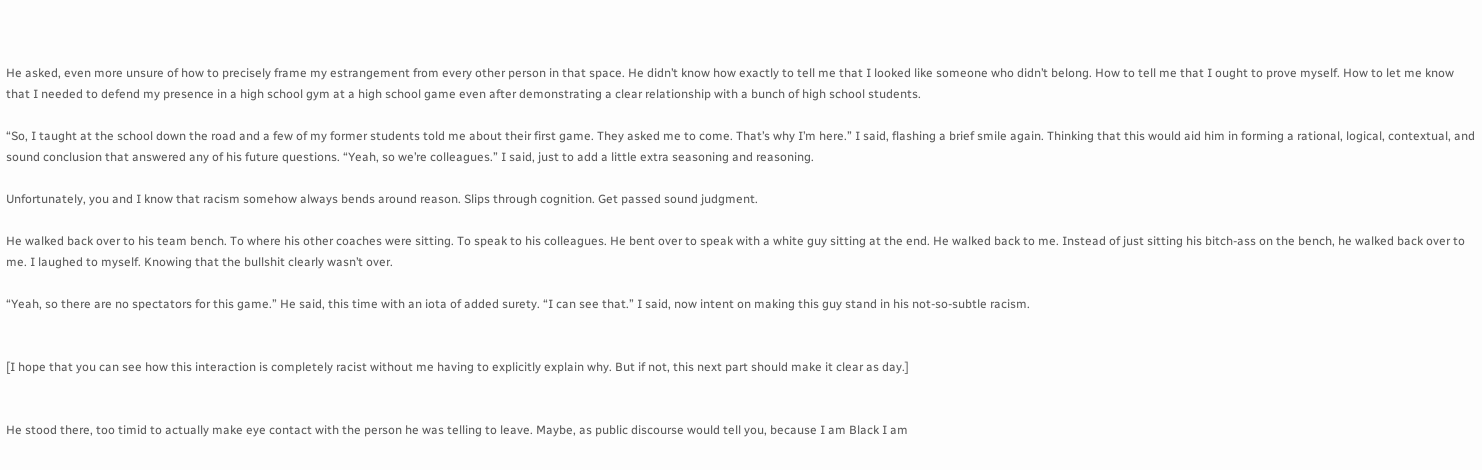He asked, even more unsure of how to precisely frame my estrangement from every other person in that space. He didn’t know how exactly to tell me that I looked like someone who didn’t belong. How to tell me that I ought to prove myself. How to let me know that I needed to defend my presence in a high school gym at a high school game even after demonstrating a clear relationship with a bunch of high school students.

“So, I taught at the school down the road and a few of my former students told me about their first game. They asked me to come. That’s why I’m here.” I said, flashing a brief smile again. Thinking that this would aid him in forming a rational, logical, contextual, and sound conclusion that answered any of his future questions. “Yeah, so we’re colleagues.” I said, just to add a little extra seasoning and reasoning.

Unfortunately, you and I know that racism somehow always bends around reason. Slips through cognition. Get passed sound judgment.

He walked back over to his team bench. To where his other coaches were sitting. To speak to his colleagues. He bent over to speak with a white guy sitting at the end. He walked back to me. Instead of just sitting his bitch-ass on the bench, he walked back over to me. I laughed to myself. Knowing that the bullshit clearly wasn’t over.

“Yeah, so there are no spectators for this game.” He said, this time with an iota of added surety. “I can see that.” I said, now intent on making this guy stand in his not-so-subtle racism.


[I hope that you can see how this interaction is completely racist without me having to explicitly explain why. But if not, this next part should make it clear as day.]


He stood there, too timid to actually make eye contact with the person he was telling to leave. Maybe, as public discourse would tell you, because I am Black I am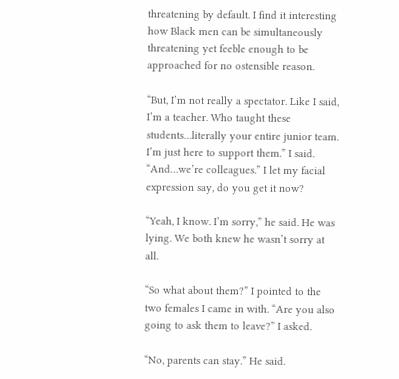threatening by default. I find it interesting how Black men can be simultaneously threatening yet feeble enough to be approached for no ostensible reason.

“But, I’m not really a spectator. Like I said, I’m a teacher. Who taught these students…literally your entire junior team. I’m just here to support them.” I said. “And…we’re colleagues.” I let my facial expression say, do you get it now?

“Yeah, I know. I’m sorry,” he said. He was lying. We both knew he wasn’t sorry at all.

“So what about them?” I pointed to the two females I came in with. “Are you also going to ask them to leave?” I asked.

“No, parents can stay.” He said.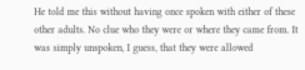He told me this without having once spoken with either of these other adults. No clue who they were or where they came from. It was simply unspoken, I guess, that they were allowed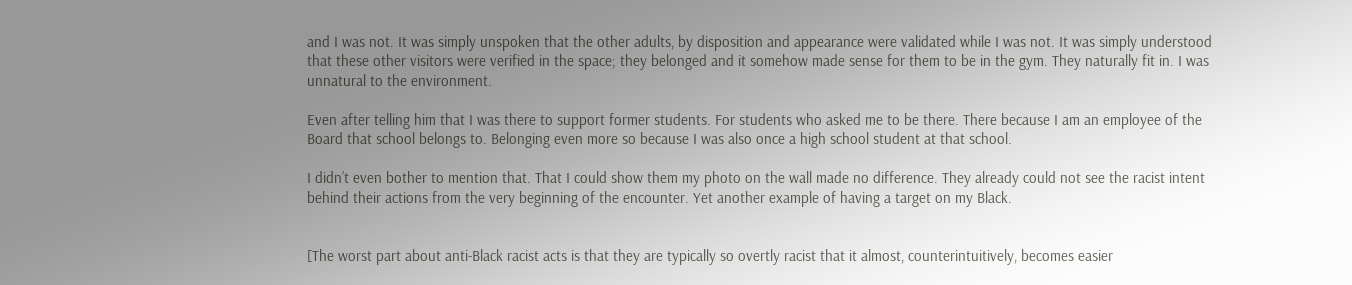and I was not. It was simply unspoken that the other adults, by disposition and appearance were validated while I was not. It was simply understood that these other visitors were verified in the space; they belonged and it somehow made sense for them to be in the gym. They naturally fit in. I was unnatural to the environment.

Even after telling him that I was there to support former students. For students who asked me to be there. There because I am an employee of the Board that school belongs to. Belonging even more so because I was also once a high school student at that school.

I didn’t even bother to mention that. That I could show them my photo on the wall made no difference. They already could not see the racist intent behind their actions from the very beginning of the encounter. Yet another example of having a target on my Black.


[The worst part about anti-Black racist acts is that they are typically so overtly racist that it almost, counterintuitively, becomes easier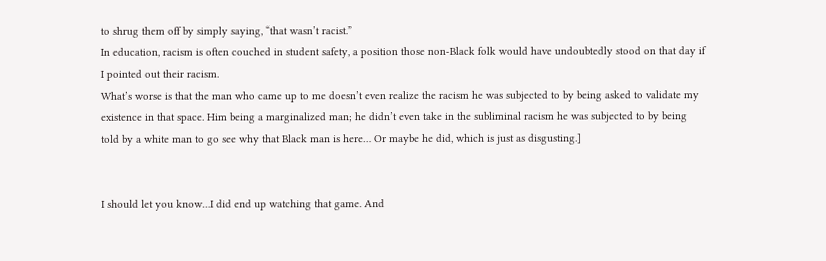to shrug them off by simply saying, “that wasn’t racist.”
In education, racism is often couched in student safety, a position those non-Black folk would have undoubtedly stood on that day if I pointed out their racism.
What’s worse is that the man who came up to me doesn’t even realize the racism he was subjected to by being asked to validate my existence in that space. Him being a marginalized man; he didn’t even take in the subliminal racism he was subjected to by being told by a white man to go see why that Black man is here… Or maybe he did, which is just as disgusting.]


I should let you know…I did end up watching that game. And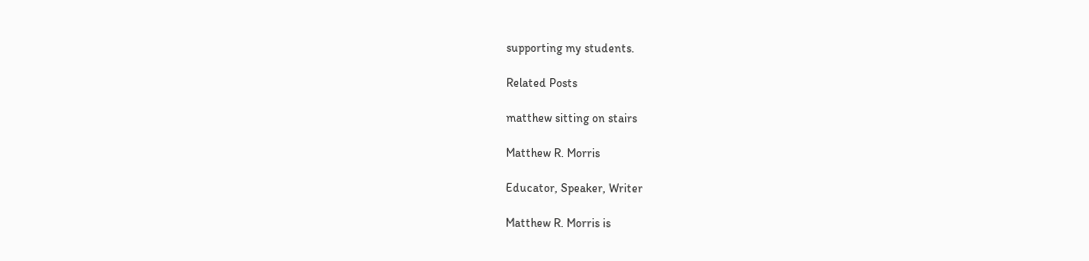supporting my students.

Related Posts

matthew sitting on stairs

Matthew R. Morris

Educator, Speaker, Writer

Matthew R. Morris is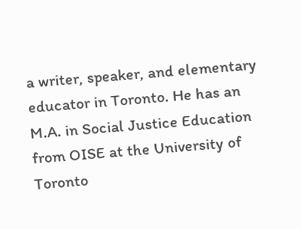a writer, speaker, and elementary educator in Toronto. He has an M.A. in Social Justice Education from OISE at the University of Toronto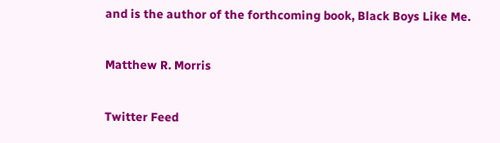and is the author of the forthcoming book, Black Boys Like Me.

Matthew R. Morris

Twitter Feed